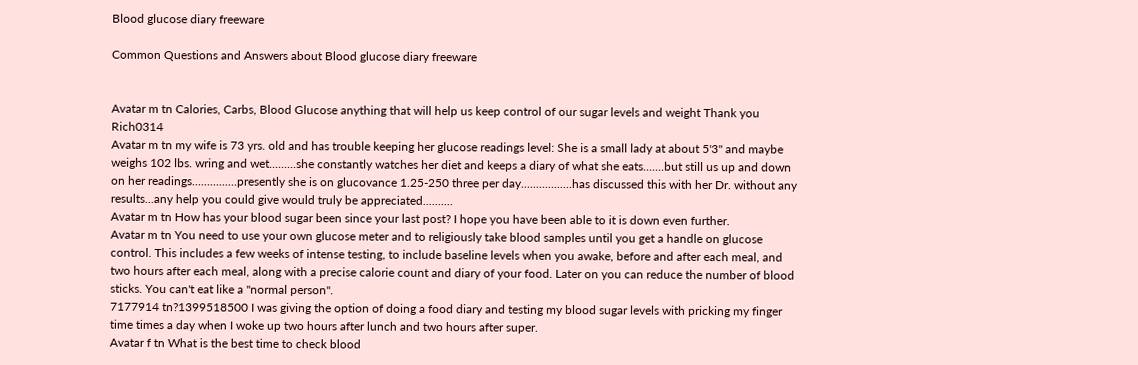Blood glucose diary freeware

Common Questions and Answers about Blood glucose diary freeware


Avatar m tn Calories, Carbs, Blood Glucose anything that will help us keep control of our sugar levels and weight Thank you Rich0314
Avatar m tn my wife is 73 yrs. old and has trouble keeping her glucose readings level: She is a small lady at about 5'3" and maybe weighs 102 lbs. wring and wet.........she constantly watches her diet and keeps a diary of what she eats.......but still us up and down on her readings...............presently she is on glucovance 1.25-250 three per day.................has discussed this with her Dr. without any results...any help you could give would truly be appreciated..........
Avatar m tn How has your blood sugar been since your last post? I hope you have been able to it is down even further.
Avatar m tn You need to use your own glucose meter and to religiously take blood samples until you get a handle on glucose control. This includes a few weeks of intense testing, to include baseline levels when you awake, before and after each meal, and two hours after each meal, along with a precise calorie count and diary of your food. Later on you can reduce the number of blood sticks. You can't eat like a "normal person".
7177914 tn?1399518500 I was giving the option of doing a food diary and testing my blood sugar levels with pricking my finger time times a day when I woke up two hours after lunch and two hours after super.
Avatar f tn What is the best time to check blood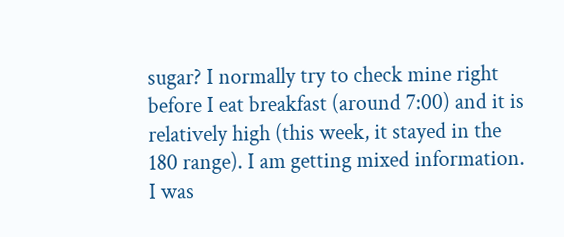sugar? I normally try to check mine right before I eat breakfast (around 7:00) and it is relatively high (this week, it stayed in the 180 range). I am getting mixed information. I was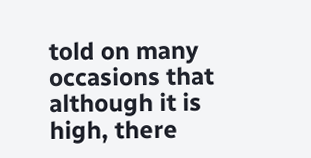told on many occasions that although it is high, there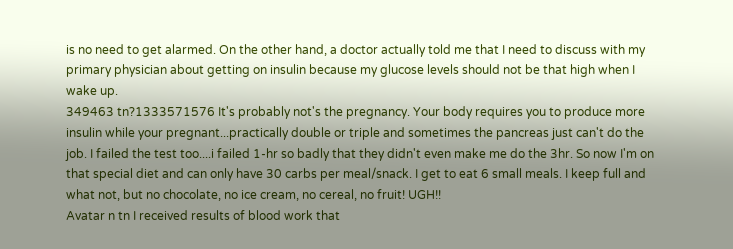is no need to get alarmed. On the other hand, a doctor actually told me that I need to discuss with my primary physician about getting on insulin because my glucose levels should not be that high when I wake up.
349463 tn?1333571576 It's probably not's the pregnancy. Your body requires you to produce more insulin while your pregnant...practically double or triple and sometimes the pancreas just can't do the job. I failed the test too....i failed 1-hr so badly that they didn't even make me do the 3hr. So now I'm on that special diet and can only have 30 carbs per meal/snack. I get to eat 6 small meals. I keep full and what not, but no chocolate, no ice cream, no cereal, no fruit! UGH!!
Avatar n tn I received results of blood work that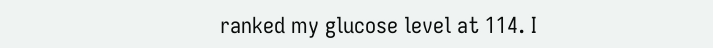ranked my glucose level at 114. I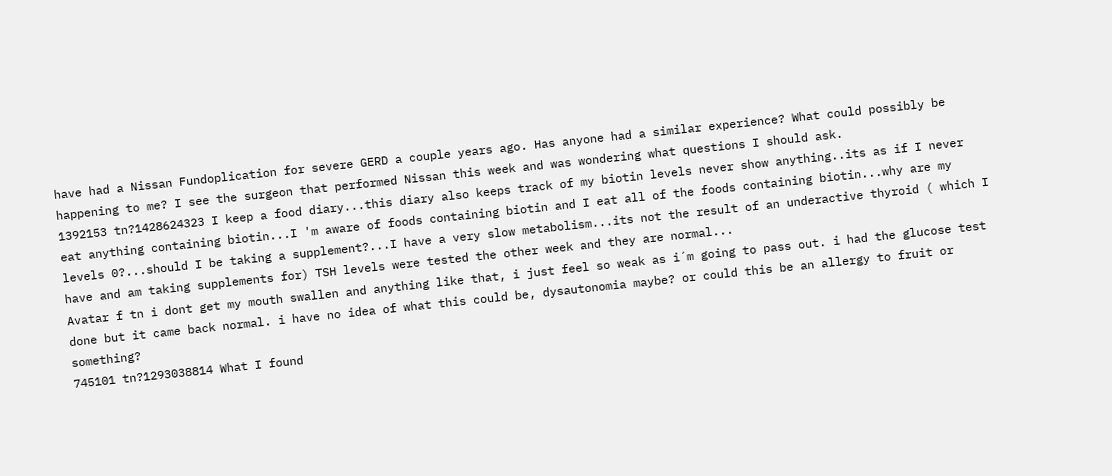have had a Nissan Fundoplication for severe GERD a couple years ago. Has anyone had a similar experience? What could possibly be happening to me? I see the surgeon that performed Nissan this week and was wondering what questions I should ask.
1392153 tn?1428624323 I keep a food diary...this diary also keeps track of my biotin levels never show anything..its as if I never eat anything containing biotin...I 'm aware of foods containing biotin and I eat all of the foods containing biotin...why are my levels 0?...should I be taking a supplement?...I have a very slow metabolism...its not the result of an underactive thyroid ( which I have and am taking supplements for) TSH levels were tested the other week and they are normal...
Avatar f tn i dont get my mouth swallen and anything like that, i just feel so weak as i´m going to pass out. i had the glucose test done but it came back normal. i have no idea of what this could be, dysautonomia maybe? or could this be an allergy to fruit or something?
745101 tn?1293038814 What I found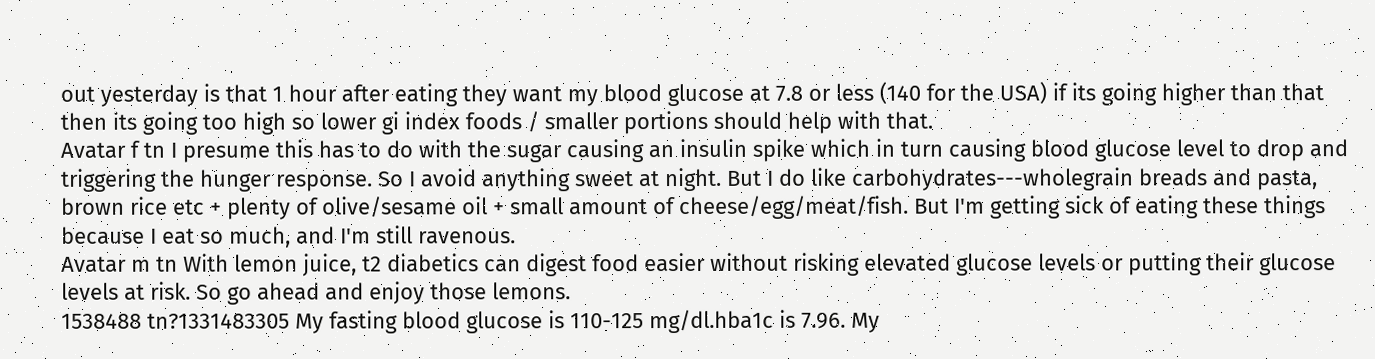out yesterday is that 1 hour after eating they want my blood glucose at 7.8 or less (140 for the USA) if its going higher than that then its going too high so lower gi index foods / smaller portions should help with that.
Avatar f tn I presume this has to do with the sugar causing an insulin spike which in turn causing blood glucose level to drop and triggering the hunger response. So I avoid anything sweet at night. But I do like carbohydrates---wholegrain breads and pasta, brown rice etc + plenty of olive/sesame oil + small amount of cheese/egg/meat/fish. But I'm getting sick of eating these things because I eat so much, and I'm still ravenous.
Avatar m tn With lemon juice, t2 diabetics can digest food easier without risking elevated glucose levels or putting their glucose levels at risk. So go ahead and enjoy those lemons.
1538488 tn?1331483305 My fasting blood glucose is 110-125 mg/dl.hba1c is 7.96. My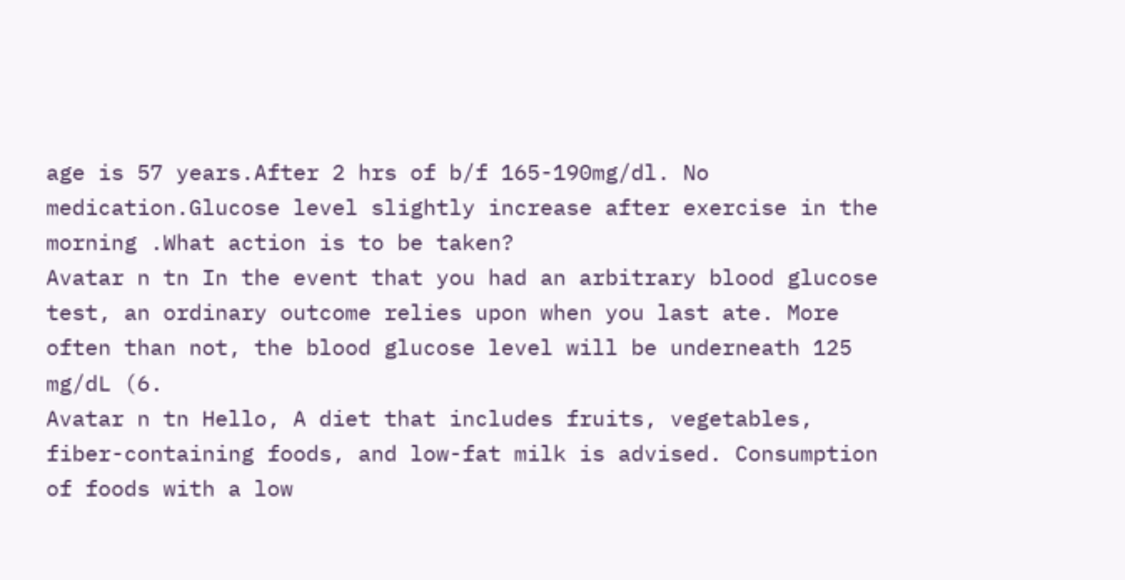age is 57 years.After 2 hrs of b/f 165-190mg/dl. No medication.Glucose level slightly increase after exercise in the morning .What action is to be taken?
Avatar n tn In the event that you had an arbitrary blood glucose test, an ordinary outcome relies upon when you last ate. More often than not, the blood glucose level will be underneath 125 mg/dL (6.
Avatar n tn Hello, A diet that includes fruits, vegetables, fiber-containing foods, and low-fat milk is advised. Consumption of foods with a low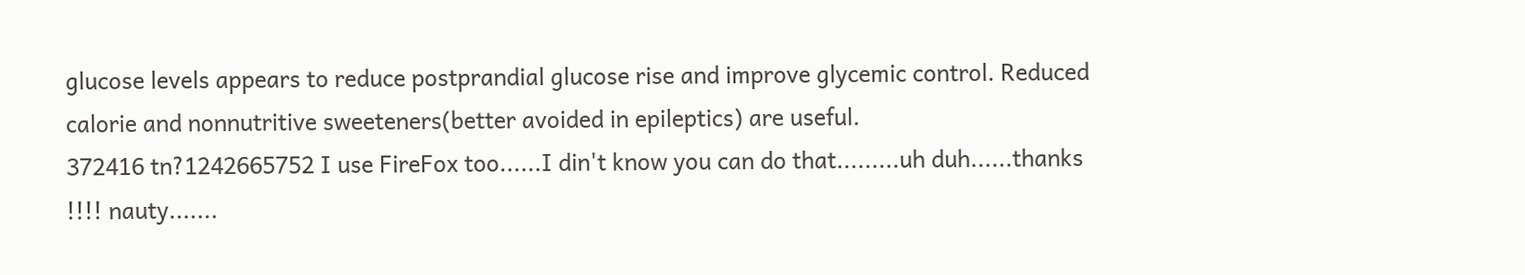glucose levels appears to reduce postprandial glucose rise and improve glycemic control. Reduced calorie and nonnutritive sweeteners(better avoided in epileptics) are useful.
372416 tn?1242665752 I use FireFox too......I din't know you can do that.........uh duh......thanks !!!! nauty.......